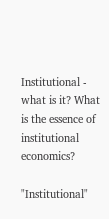Institutional - what is it? What is the essence of institutional economics?

"Institutional"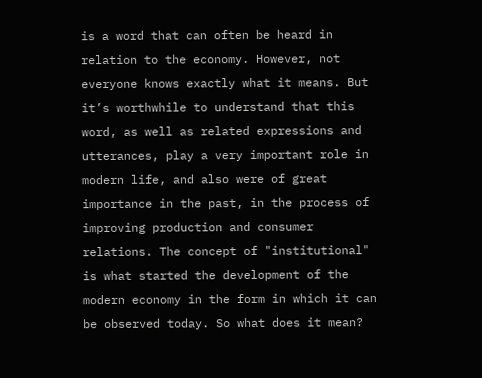is a word that can often be heard in relation to the economy. However, not everyone knows exactly what it means. But it’s worthwhile to understand that this word, as well as related expressions and utterances, play a very important role in modern life, and also were of great importance in the past, in the process of improving production and consumer relations. The concept of "institutional" is what started the development of the modern economy in the form in which it can be observed today. So what does it mean?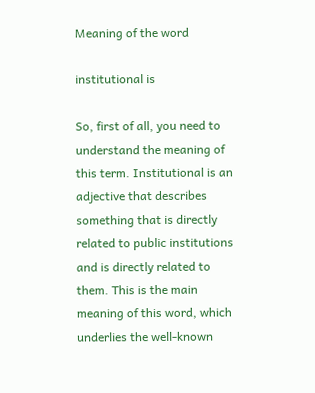Meaning of the word

institutional is

So, first of all, you need to understand the meaning of this term. Institutional is an adjective that describes something that is directly related to public institutions and is directly related to them. This is the main meaning of this word, which underlies the well-known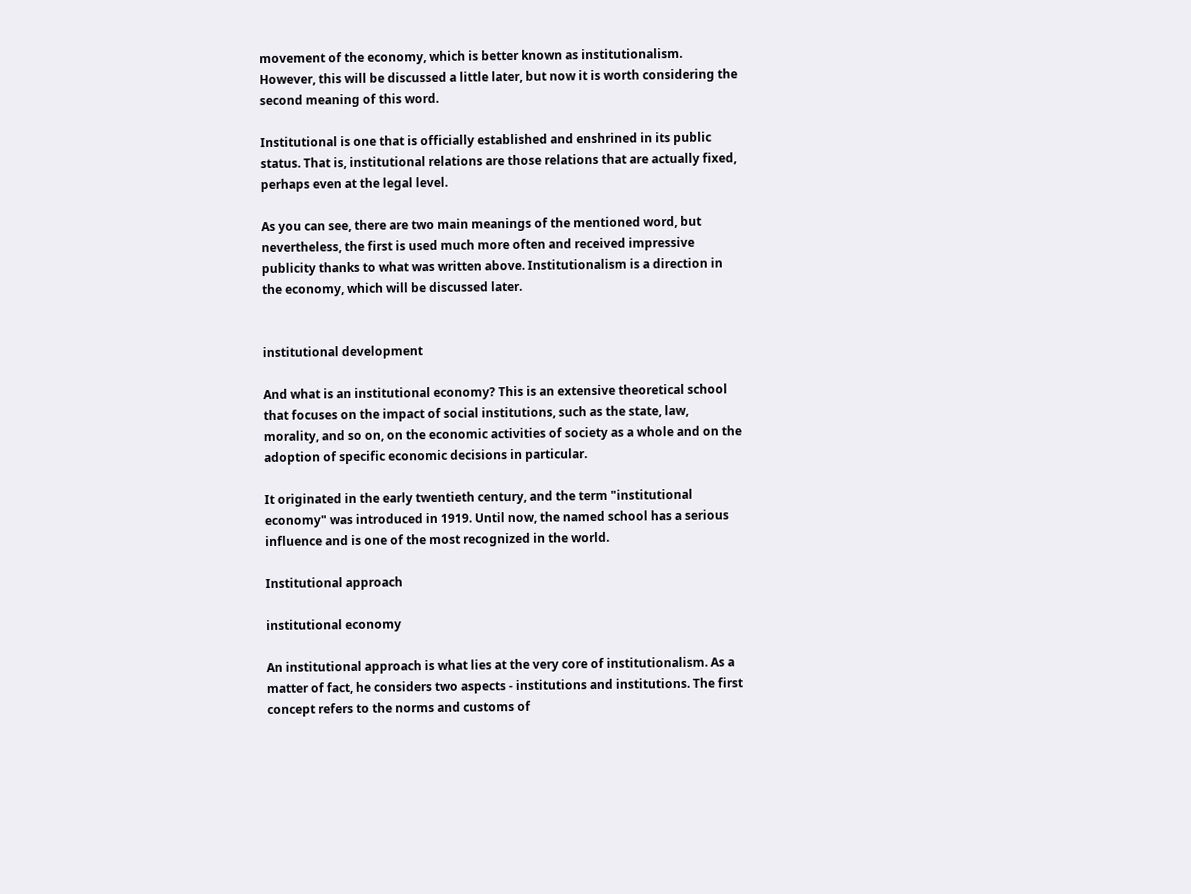movement of the economy, which is better known as institutionalism. However, this will be discussed a little later, but now it is worth considering the second meaning of this word.

Institutional is one that is officially established and enshrined in its public status. That is, institutional relations are those relations that are actually fixed, perhaps even at the legal level.

As you can see, there are two main meanings of the mentioned word, but nevertheless, the first is used much more often and received impressive publicity thanks to what was written above. Institutionalism is a direction in the economy, which will be discussed later.


institutional development

And what is an institutional economy? This is an extensive theoretical school that focuses on the impact of social institutions, such as the state, law, morality, and so on, on the economic activities of society as a whole and on the adoption of specific economic decisions in particular.

It originated in the early twentieth century, and the term "institutional economy" was introduced in 1919. Until now, the named school has a serious influence and is one of the most recognized in the world.

Institutional approach

institutional economy

An institutional approach is what lies at the very core of institutionalism. As a matter of fact, he considers two aspects - institutions and institutions. The first concept refers to the norms and customs of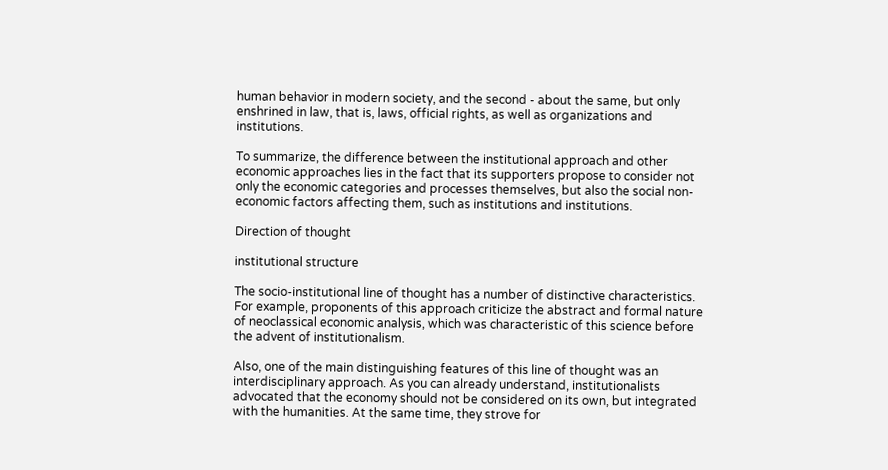human behavior in modern society, and the second - about the same, but only enshrined in law, that is, laws, official rights, as well as organizations and institutions.

To summarize, the difference between the institutional approach and other economic approaches lies in the fact that its supporters propose to consider not only the economic categories and processes themselves, but also the social non-economic factors affecting them, such as institutions and institutions.

Direction of thought

institutional structure

The socio-institutional line of thought has a number of distinctive characteristics. For example, proponents of this approach criticize the abstract and formal nature of neoclassical economic analysis, which was characteristic of this science before the advent of institutionalism.

Also, one of the main distinguishing features of this line of thought was an interdisciplinary approach. As you can already understand, institutionalists advocated that the economy should not be considered on its own, but integrated with the humanities. At the same time, they strove for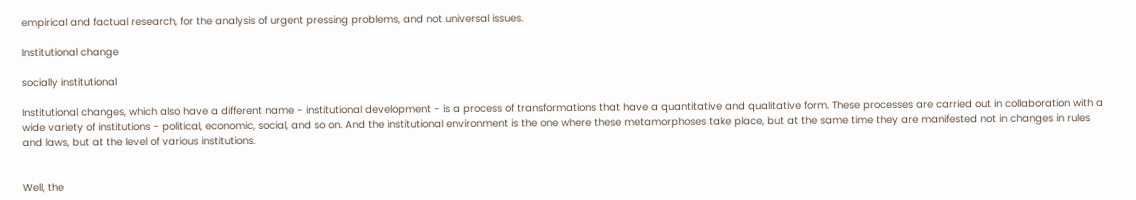empirical and factual research, for the analysis of urgent pressing problems, and not universal issues.

Institutional change

socially institutional

Institutional changes, which also have a different name - institutional development - is a process of transformations that have a quantitative and qualitative form. These processes are carried out in collaboration with a wide variety of institutions - political, economic, social, and so on. And the institutional environment is the one where these metamorphoses take place, but at the same time they are manifested not in changes in rules and laws, but at the level of various institutions.


Well, the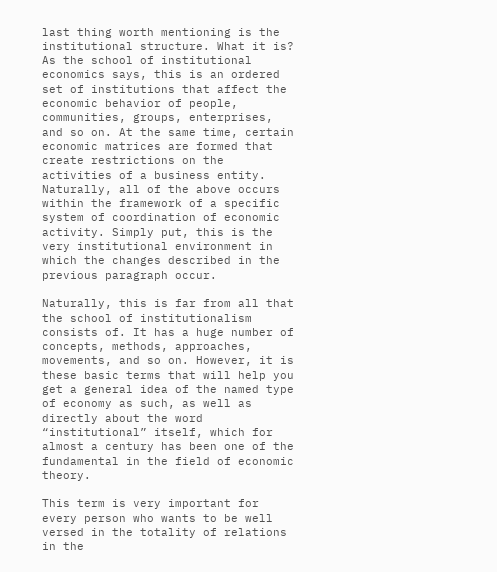last thing worth mentioning is the institutional structure. What it is? As the school of institutional economics says, this is an ordered set of institutions that affect the economic behavior of people, communities, groups, enterprises, and so on. At the same time, certain economic matrices are formed that create restrictions on the activities of a business entity. Naturally, all of the above occurs within the framework of a specific system of coordination of economic activity. Simply put, this is the very institutional environment in which the changes described in the previous paragraph occur.

Naturally, this is far from all that the school of institutionalism consists of. It has a huge number of concepts, methods, approaches, movements, and so on. However, it is these basic terms that will help you get a general idea of the named type of economy as such, as well as directly about the word “institutional” itself, which for almost a century has been one of the fundamental in the field of economic theory.

This term is very important for every person who wants to be well versed in the totality of relations in the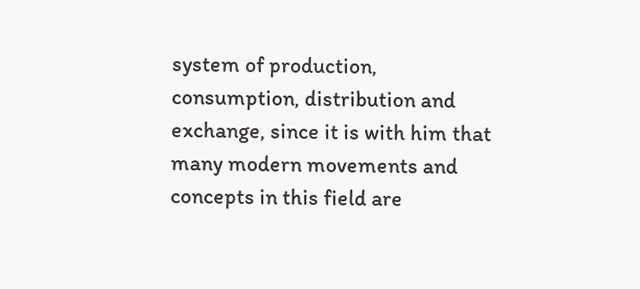system of production, consumption, distribution and exchange, since it is with him that many modern movements and concepts in this field are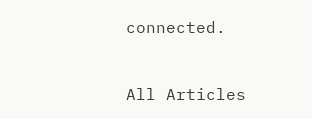connected.


All Articles